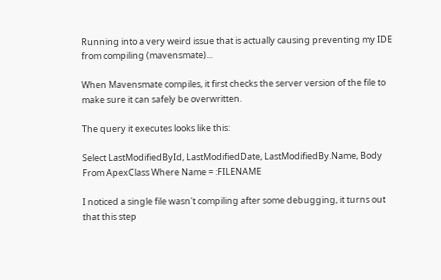Running into a very weird issue that is actually causing preventing my IDE from compiling (mavensmate)...

When Mavensmate compiles, it first checks the server version of the file to make sure it can safely be overwritten.

The query it executes looks like this:

Select LastModifiedById, LastModifiedDate, LastModifiedBy.Name, Body
From ApexClass Where Name = :FILENAME

I noticed a single file wasn't compiling after some debugging, it turns out that this step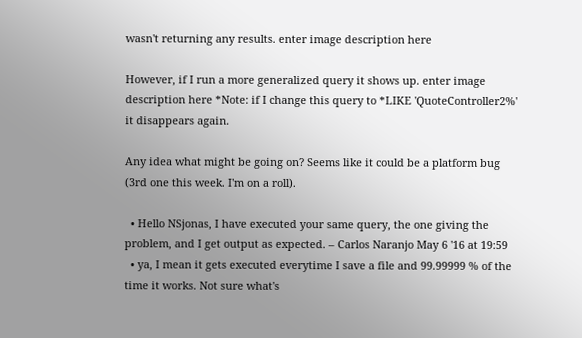wasn't returning any results. enter image description here

However, if I run a more generalized query it shows up. enter image description here *Note: if I change this query to *LIKE 'QuoteController2%' it disappears again.

Any idea what might be going on? Seems like it could be a platform bug (3rd one this week. I'm on a roll).

  • Hello NSjonas, I have executed your same query, the one giving the problem, and I get output as expected. – Carlos Naranjo May 6 '16 at 19:59
  • ya, I mean it gets executed everytime I save a file and 99.99999 % of the time it works. Not sure what's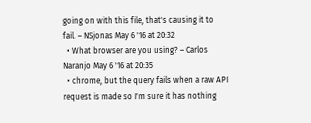going on with this file, that's causing it to fail. – NSjonas May 6 '16 at 20:32
  • What browser are you using? – Carlos Naranjo May 6 '16 at 20:35
  • chrome, but the query fails when a raw API request is made so I'm sure it has nothing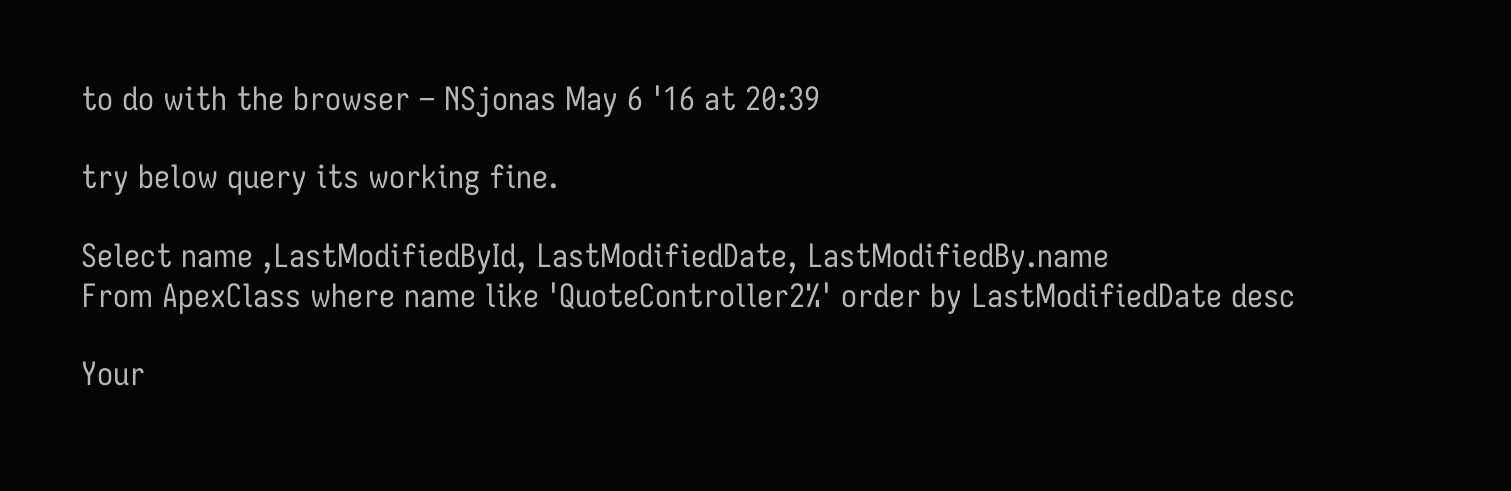to do with the browser – NSjonas May 6 '16 at 20:39

try below query its working fine.

Select name ,LastModifiedById, LastModifiedDate, LastModifiedBy.name
From ApexClass where name like 'QuoteController2%' order by LastModifiedDate desc

Your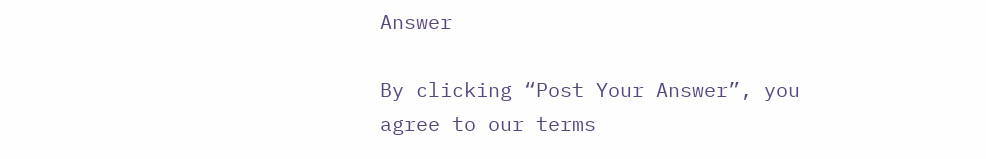Answer

By clicking “Post Your Answer”, you agree to our terms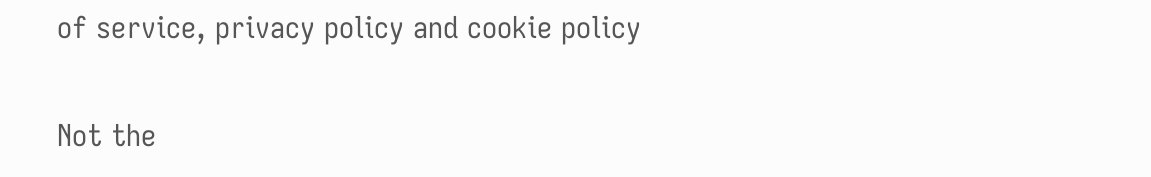of service, privacy policy and cookie policy

Not the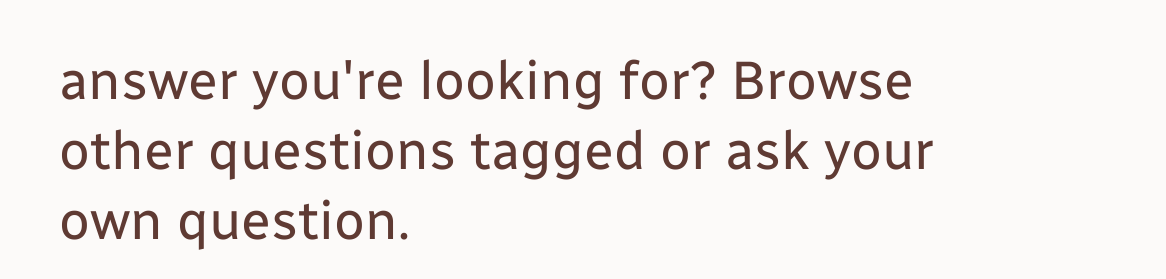answer you're looking for? Browse other questions tagged or ask your own question.